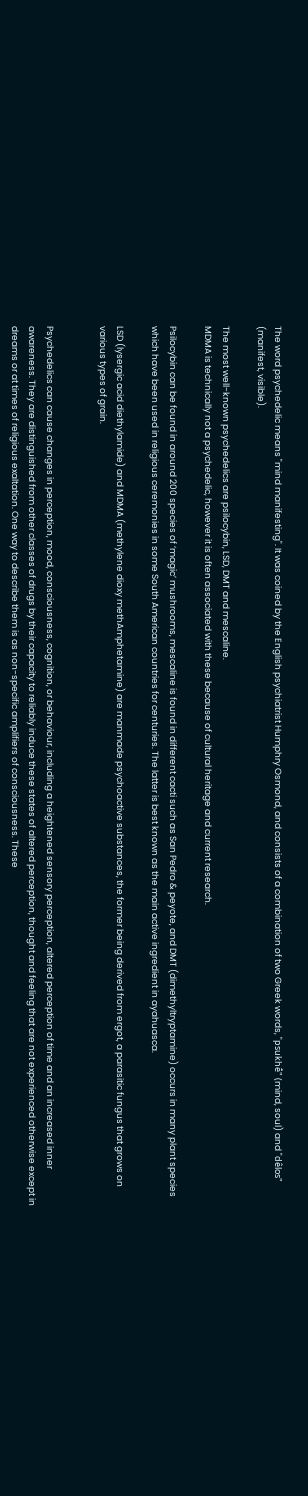The word psychedelic means "mind manifesting". It was coined by the English psychiatrist Humphry Osmond, and consists of a combination of two Greek words, "psukhḗ" (mind, soul) and "dêlos" (manifest, visible).

The most well-known psychedelics are psilocybin, LSD, DMT and mescaline.
MDMA is technically not a psychedelic, however it is often associated with these because of cultural heritage and current research.

Psilocybin can be found in around 200 species of ‘magic’ mushrooms, mescaline is found in different cacti such as San Pedro & peyote, and DMT (dimethyltryptamine) occurs in many plant species which have been used in religious ceremonies in some South American countries for centuries. The latter is best known as the main active ingredient in ayahuasca.

LSD (lysergic acid diethylamide) and MDMA (methylene dioxy methAmphetamine) are manmade psychoactive substances, the former being derived from ergot, a parasitic fungus that grows on various types of grain.


Psychedelics can cause changes in perception, mood, consciousness, cognition, or behaviour, including a heightened sensory perception, altered perception of time and an increased inner awareness. They are distinguished from other classes of drugs by their capacity to reliably induce these states of altered perception, thought and feeling that are not experienced otherwise except in dreams or at times of religious exaltation. One way to describe them is as non-specific amplifiers of consciousness. These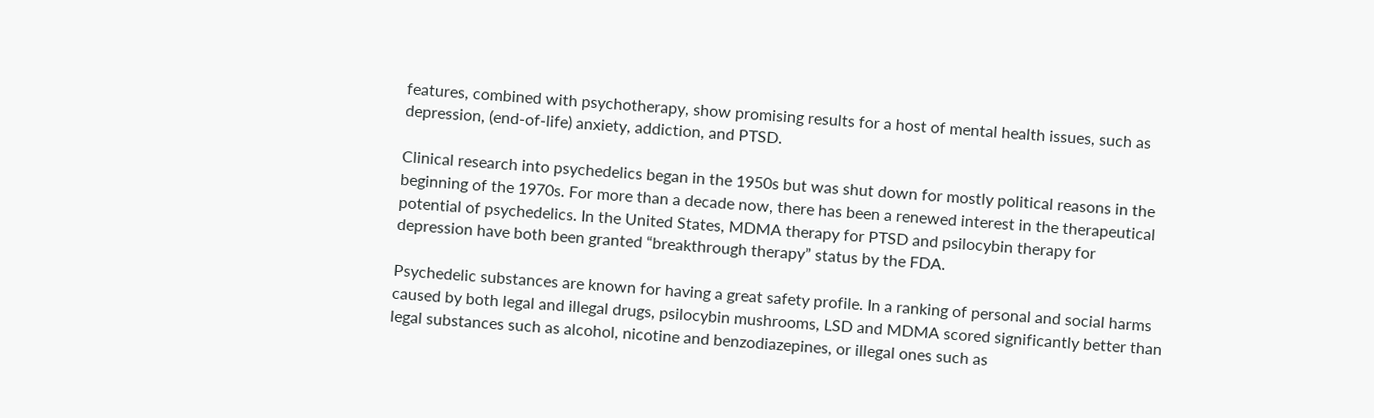features, combined with psychotherapy, show promising results for a host of mental health issues, such as depression, (end-of-life) anxiety, addiction, and PTSD.

Clinical research into psychedelics began in the 1950s but was shut down for mostly political reasons in the beginning of the 1970s. For more than a decade now, there has been a renewed interest in the therapeutical potential of psychedelics. In the United States, MDMA therapy for PTSD and psilocybin therapy for depression have both been granted “breakthrough therapy” status by the FDA.

Psychedelic substances are known for having a great safety profile. In a ranking of personal and social harms caused by both legal and illegal drugs, psilocybin mushrooms, LSD and MDMA scored significantly better than legal substances such as alcohol, nicotine and benzodiazepines, or illegal ones such as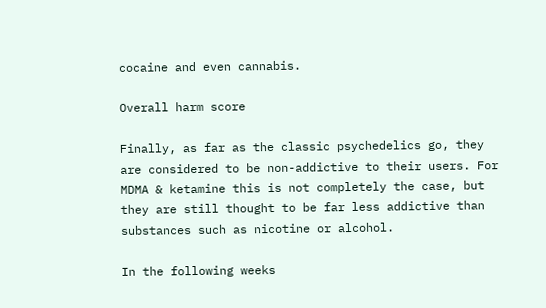cocaine and even cannabis.

Overall harm score

Finally, as far as the classic psychedelics go, they are considered to be non-addictive to their users. For MDMA & ketamine this is not completely the case, but they are still thought to be far less addictive than substances such as nicotine or alcohol.

In the following weeks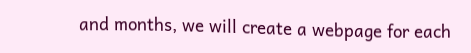and months, we will create a webpage for each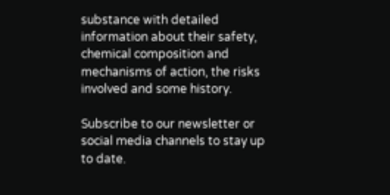substance with detailed information about their safety, chemical composition and mechanisms of action, the risks involved and some history.

Subscribe to our newsletter or social media channels to stay up to date.